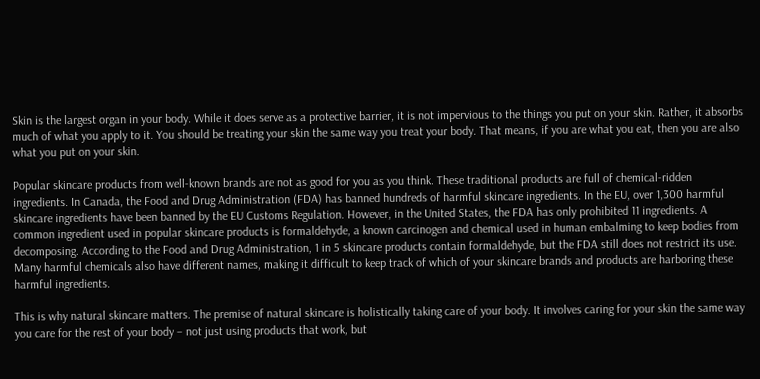Skin is the largest organ in your body. While it does serve as a protective barrier, it is not impervious to the things you put on your skin. Rather, it absorbs much of what you apply to it. You should be treating your skin the same way you treat your body. That means, if you are what you eat, then you are also what you put on your skin.

Popular skincare products from well-known brands are not as good for you as you think. These traditional products are full of chemical-ridden ingredients. In Canada, the Food and Drug Administration (FDA) has banned hundreds of harmful skincare ingredients. In the EU, over 1,300 harmful skincare ingredients have been banned by the EU Customs Regulation. However, in the United States, the FDA has only prohibited 11 ingredients. A common ingredient used in popular skincare products is formaldehyde, a known carcinogen and chemical used in human embalming to keep bodies from decomposing. According to the Food and Drug Administration, 1 in 5 skincare products contain formaldehyde, but the FDA still does not restrict its use. Many harmful chemicals also have different names, making it difficult to keep track of which of your skincare brands and products are harboring these harmful ingredients.

This is why natural skincare matters. The premise of natural skincare is holistically taking care of your body. It involves caring for your skin the same way you care for the rest of your body – not just using products that work, but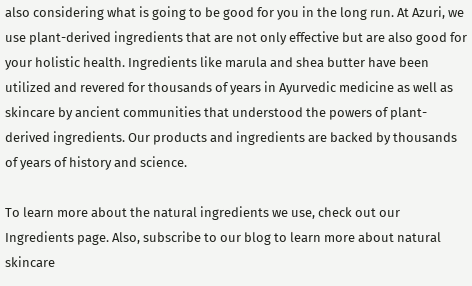also considering what is going to be good for you in the long run. At Azuri, we use plant-derived ingredients that are not only effective but are also good for your holistic health. Ingredients like marula and shea butter have been utilized and revered for thousands of years in Ayurvedic medicine as well as skincare by ancient communities that understood the powers of plant-derived ingredients. Our products and ingredients are backed by thousands of years of history and science.

To learn more about the natural ingredients we use, check out our Ingredients page. Also, subscribe to our blog to learn more about natural skincare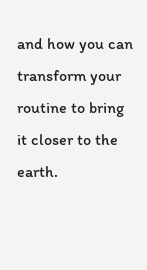and how you can transform your routine to bring it closer to the earth.